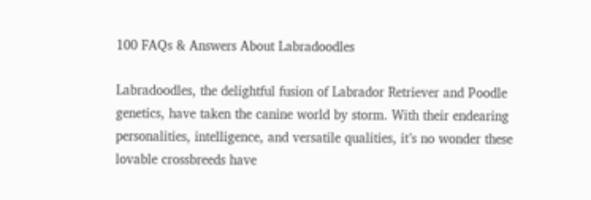100 FAQs & Answers About Labradoodles

Labradoodles, the delightful fusion of Labrador Retriever and Poodle genetics, have taken the canine world by storm. With their endearing personalities, intelligence, and versatile qualities, it’s no wonder these lovable crossbreeds have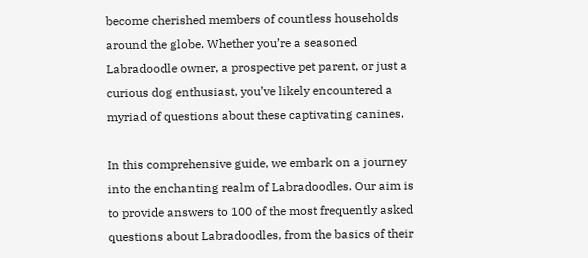become cherished members of countless households around the globe. Whether you’re a seasoned Labradoodle owner, a prospective pet parent, or just a curious dog enthusiast, you’ve likely encountered a myriad of questions about these captivating canines.

In this comprehensive guide, we embark on a journey into the enchanting realm of Labradoodles. Our aim is to provide answers to 100 of the most frequently asked questions about Labradoodles, from the basics of their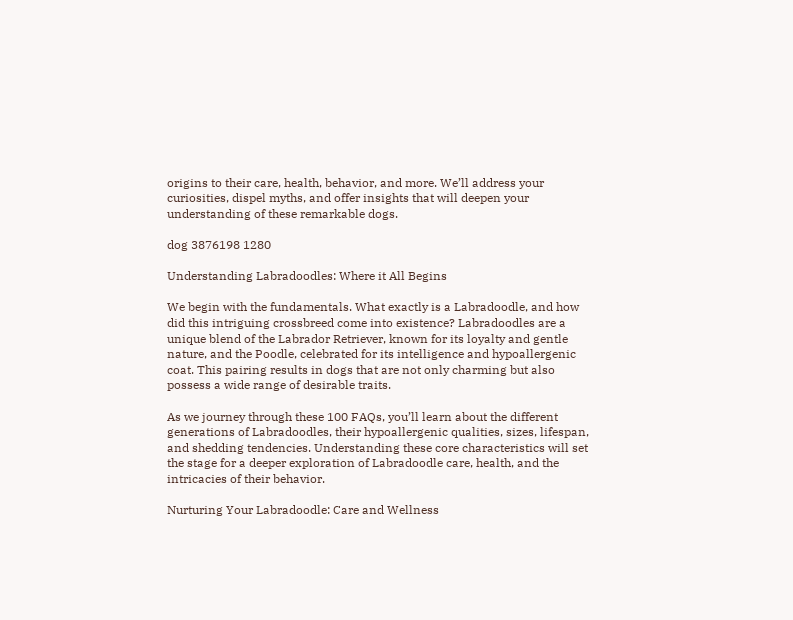origins to their care, health, behavior, and more. We’ll address your curiosities, dispel myths, and offer insights that will deepen your understanding of these remarkable dogs.

dog 3876198 1280

Understanding Labradoodles: Where it All Begins

We begin with the fundamentals. What exactly is a Labradoodle, and how did this intriguing crossbreed come into existence? Labradoodles are a unique blend of the Labrador Retriever, known for its loyalty and gentle nature, and the Poodle, celebrated for its intelligence and hypoallergenic coat. This pairing results in dogs that are not only charming but also possess a wide range of desirable traits.

As we journey through these 100 FAQs, you’ll learn about the different generations of Labradoodles, their hypoallergenic qualities, sizes, lifespan, and shedding tendencies. Understanding these core characteristics will set the stage for a deeper exploration of Labradoodle care, health, and the intricacies of their behavior.

Nurturing Your Labradoodle: Care and Wellness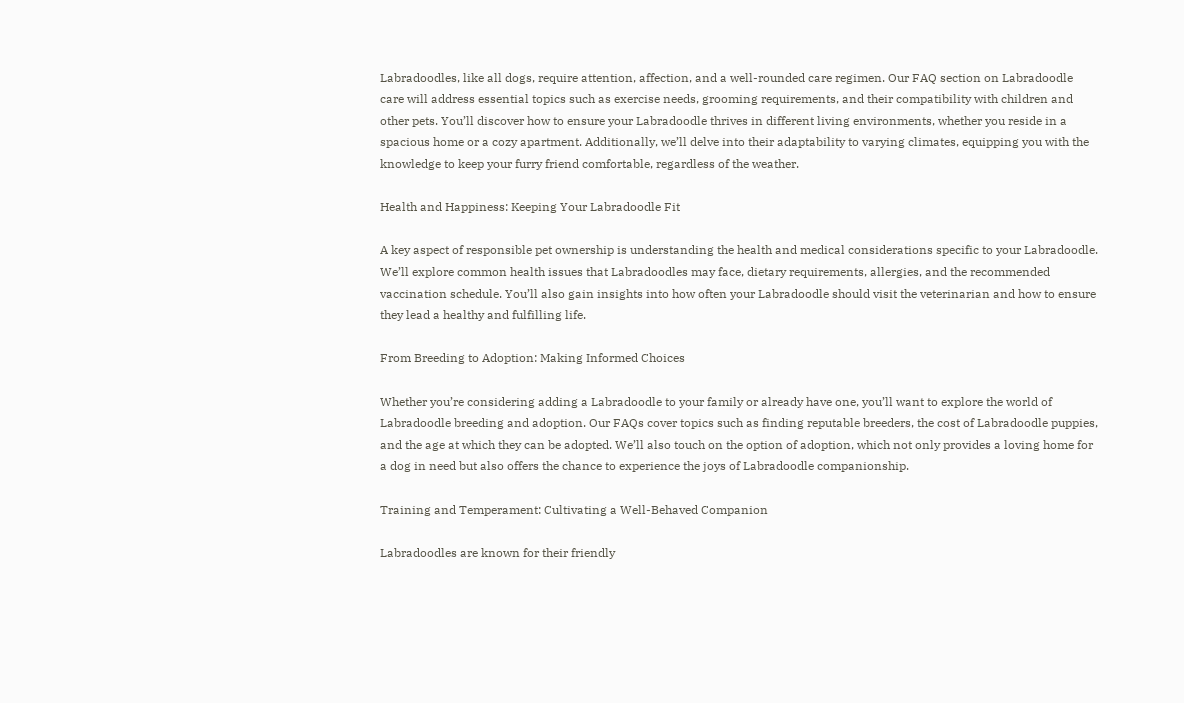Labradoodles, like all dogs, require attention, affection, and a well-rounded care regimen. Our FAQ section on Labradoodle care will address essential topics such as exercise needs, grooming requirements, and their compatibility with children and other pets. You’ll discover how to ensure your Labradoodle thrives in different living environments, whether you reside in a spacious home or a cozy apartment. Additionally, we’ll delve into their adaptability to varying climates, equipping you with the knowledge to keep your furry friend comfortable, regardless of the weather.

Health and Happiness: Keeping Your Labradoodle Fit

A key aspect of responsible pet ownership is understanding the health and medical considerations specific to your Labradoodle. We’ll explore common health issues that Labradoodles may face, dietary requirements, allergies, and the recommended vaccination schedule. You’ll also gain insights into how often your Labradoodle should visit the veterinarian and how to ensure they lead a healthy and fulfilling life.

From Breeding to Adoption: Making Informed Choices

Whether you’re considering adding a Labradoodle to your family or already have one, you’ll want to explore the world of Labradoodle breeding and adoption. Our FAQs cover topics such as finding reputable breeders, the cost of Labradoodle puppies, and the age at which they can be adopted. We’ll also touch on the option of adoption, which not only provides a loving home for a dog in need but also offers the chance to experience the joys of Labradoodle companionship.

Training and Temperament: Cultivating a Well-Behaved Companion

Labradoodles are known for their friendly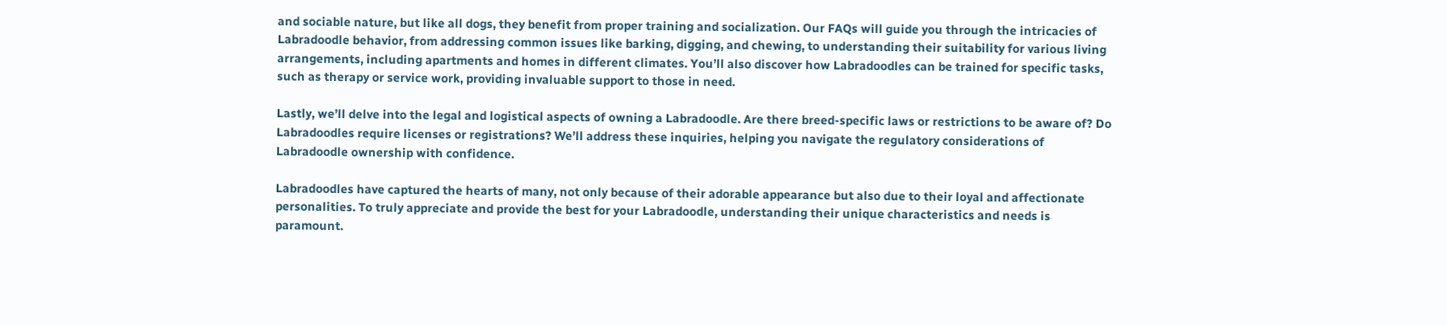and sociable nature, but like all dogs, they benefit from proper training and socialization. Our FAQs will guide you through the intricacies of Labradoodle behavior, from addressing common issues like barking, digging, and chewing, to understanding their suitability for various living arrangements, including apartments and homes in different climates. You’ll also discover how Labradoodles can be trained for specific tasks, such as therapy or service work, providing invaluable support to those in need.

Lastly, we’ll delve into the legal and logistical aspects of owning a Labradoodle. Are there breed-specific laws or restrictions to be aware of? Do Labradoodles require licenses or registrations? We’ll address these inquiries, helping you navigate the regulatory considerations of Labradoodle ownership with confidence.

Labradoodles have captured the hearts of many, not only because of their adorable appearance but also due to their loyal and affectionate personalities. To truly appreciate and provide the best for your Labradoodle, understanding their unique characteristics and needs is paramount.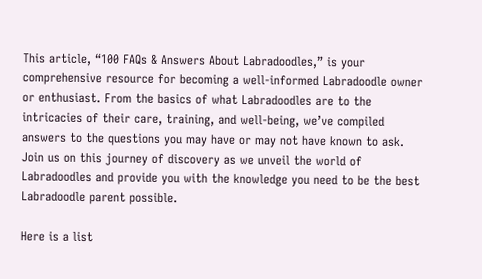This article, “100 FAQs & Answers About Labradoodles,” is your comprehensive resource for becoming a well-informed Labradoodle owner or enthusiast. From the basics of what Labradoodles are to the intricacies of their care, training, and well-being, we’ve compiled answers to the questions you may have or may not have known to ask. Join us on this journey of discovery as we unveil the world of Labradoodles and provide you with the knowledge you need to be the best Labradoodle parent possible.

Here is a list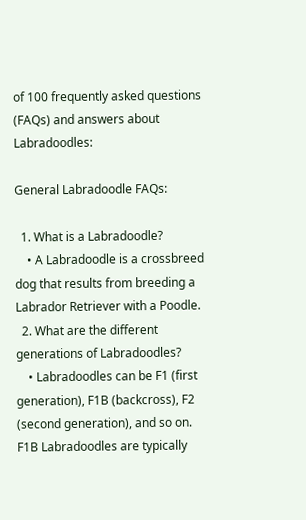of 100 frequently asked questions (FAQs) and answers about Labradoodles:

General Labradoodle FAQs:

  1. What is a Labradoodle?
    • A Labradoodle is a crossbreed dog that results from breeding a Labrador Retriever with a Poodle.
  2. What are the different generations of Labradoodles?
    • Labradoodles can be F1 (first generation), F1B (backcross), F2 (second generation), and so on. F1B Labradoodles are typically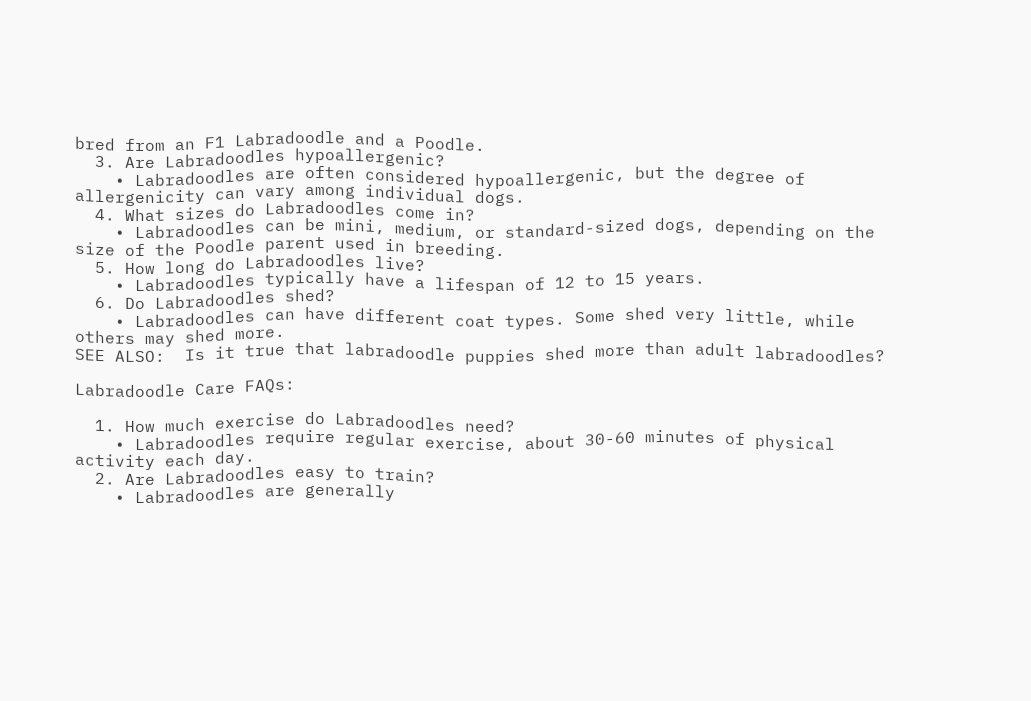bred from an F1 Labradoodle and a Poodle.
  3. Are Labradoodles hypoallergenic?
    • Labradoodles are often considered hypoallergenic, but the degree of allergenicity can vary among individual dogs.
  4. What sizes do Labradoodles come in?
    • Labradoodles can be mini, medium, or standard-sized dogs, depending on the size of the Poodle parent used in breeding.
  5. How long do Labradoodles live?
    • Labradoodles typically have a lifespan of 12 to 15 years.
  6. Do Labradoodles shed?
    • Labradoodles can have different coat types. Some shed very little, while others may shed more.
SEE ALSO:  Is it true that labradoodle puppies shed more than adult labradoodles?

Labradoodle Care FAQs:

  1. How much exercise do Labradoodles need?
    • Labradoodles require regular exercise, about 30-60 minutes of physical activity each day.
  2. Are Labradoodles easy to train?
    • Labradoodles are generally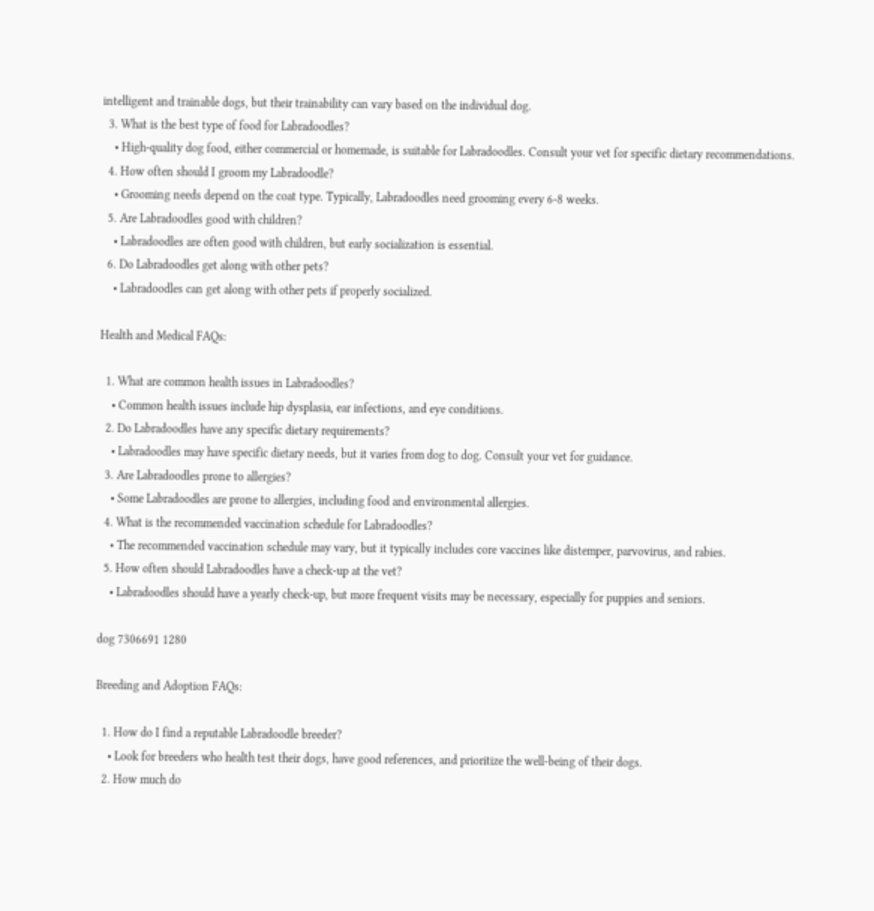intelligent and trainable dogs, but their trainability can vary based on the individual dog.
  3. What is the best type of food for Labradoodles?
    • High-quality dog food, either commercial or homemade, is suitable for Labradoodles. Consult your vet for specific dietary recommendations.
  4. How often should I groom my Labradoodle?
    • Grooming needs depend on the coat type. Typically, Labradoodles need grooming every 6-8 weeks.
  5. Are Labradoodles good with children?
    • Labradoodles are often good with children, but early socialization is essential.
  6. Do Labradoodles get along with other pets?
    • Labradoodles can get along with other pets if properly socialized.

Health and Medical FAQs:

  1. What are common health issues in Labradoodles?
    • Common health issues include hip dysplasia, ear infections, and eye conditions.
  2. Do Labradoodles have any specific dietary requirements?
    • Labradoodles may have specific dietary needs, but it varies from dog to dog. Consult your vet for guidance.
  3. Are Labradoodles prone to allergies?
    • Some Labradoodles are prone to allergies, including food and environmental allergies.
  4. What is the recommended vaccination schedule for Labradoodles?
    • The recommended vaccination schedule may vary, but it typically includes core vaccines like distemper, parvovirus, and rabies.
  5. How often should Labradoodles have a check-up at the vet?
    • Labradoodles should have a yearly check-up, but more frequent visits may be necessary, especially for puppies and seniors.

dog 7306691 1280

Breeding and Adoption FAQs:

  1. How do I find a reputable Labradoodle breeder?
    • Look for breeders who health test their dogs, have good references, and prioritize the well-being of their dogs.
  2. How much do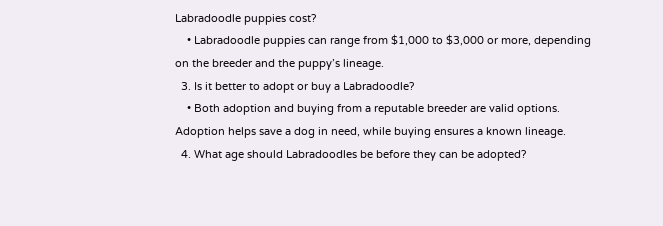Labradoodle puppies cost?
    • Labradoodle puppies can range from $1,000 to $3,000 or more, depending on the breeder and the puppy’s lineage.
  3. Is it better to adopt or buy a Labradoodle?
    • Both adoption and buying from a reputable breeder are valid options. Adoption helps save a dog in need, while buying ensures a known lineage.
  4. What age should Labradoodles be before they can be adopted?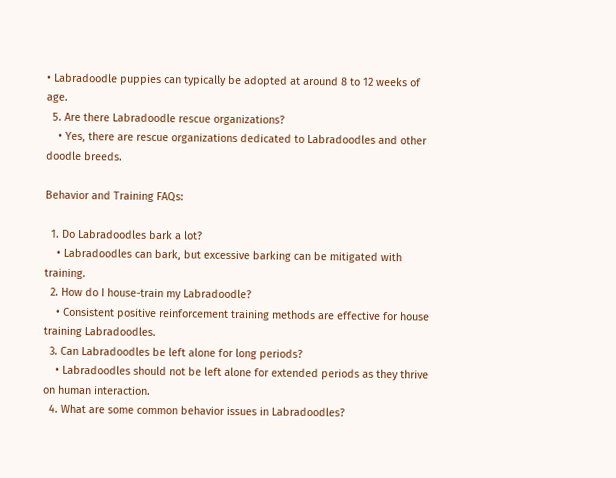• Labradoodle puppies can typically be adopted at around 8 to 12 weeks of age.
  5. Are there Labradoodle rescue organizations?
    • Yes, there are rescue organizations dedicated to Labradoodles and other doodle breeds.

Behavior and Training FAQs:

  1. Do Labradoodles bark a lot?
    • Labradoodles can bark, but excessive barking can be mitigated with training.
  2. How do I house-train my Labradoodle?
    • Consistent positive reinforcement training methods are effective for house training Labradoodles.
  3. Can Labradoodles be left alone for long periods?
    • Labradoodles should not be left alone for extended periods as they thrive on human interaction.
  4. What are some common behavior issues in Labradoodles?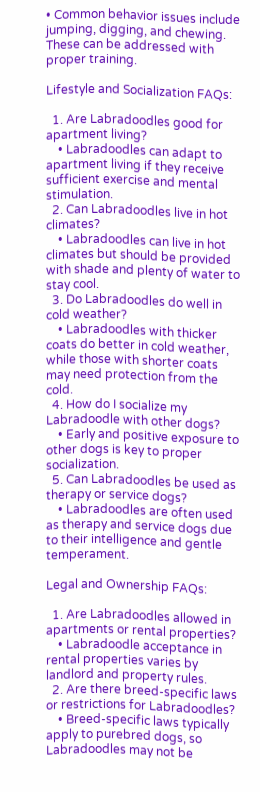• Common behavior issues include jumping, digging, and chewing. These can be addressed with proper training.

Lifestyle and Socialization FAQs:

  1. Are Labradoodles good for apartment living?
    • Labradoodles can adapt to apartment living if they receive sufficient exercise and mental stimulation.
  2. Can Labradoodles live in hot climates?
    • Labradoodles can live in hot climates but should be provided with shade and plenty of water to stay cool.
  3. Do Labradoodles do well in cold weather?
    • Labradoodles with thicker coats do better in cold weather, while those with shorter coats may need protection from the cold.
  4. How do I socialize my Labradoodle with other dogs?
    • Early and positive exposure to other dogs is key to proper socialization.
  5. Can Labradoodles be used as therapy or service dogs?
    • Labradoodles are often used as therapy and service dogs due to their intelligence and gentle temperament.

Legal and Ownership FAQs:

  1. Are Labradoodles allowed in apartments or rental properties?
    • Labradoodle acceptance in rental properties varies by landlord and property rules.
  2. Are there breed-specific laws or restrictions for Labradoodles?
    • Breed-specific laws typically apply to purebred dogs, so Labradoodles may not be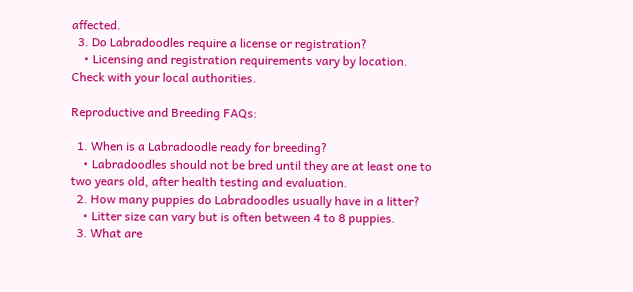affected.
  3. Do Labradoodles require a license or registration?
    • Licensing and registration requirements vary by location. Check with your local authorities.

Reproductive and Breeding FAQs:

  1. When is a Labradoodle ready for breeding?
    • Labradoodles should not be bred until they are at least one to two years old, after health testing and evaluation.
  2. How many puppies do Labradoodles usually have in a litter?
    • Litter size can vary but is often between 4 to 8 puppies.
  3. What are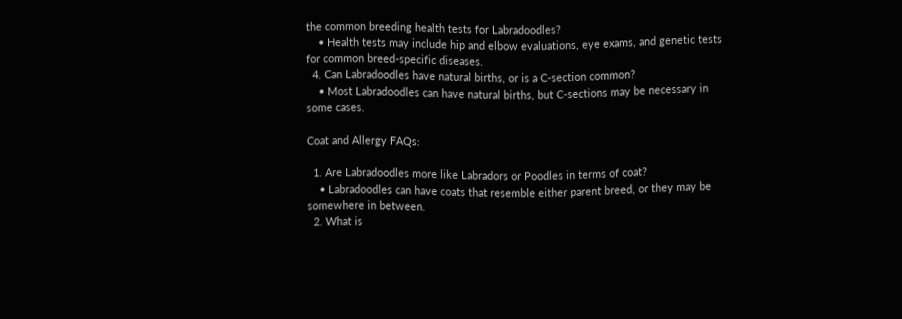the common breeding health tests for Labradoodles?
    • Health tests may include hip and elbow evaluations, eye exams, and genetic tests for common breed-specific diseases.
  4. Can Labradoodles have natural births, or is a C-section common?
    • Most Labradoodles can have natural births, but C-sections may be necessary in some cases.

Coat and Allergy FAQs:

  1. Are Labradoodles more like Labradors or Poodles in terms of coat?
    • Labradoodles can have coats that resemble either parent breed, or they may be somewhere in between.
  2. What is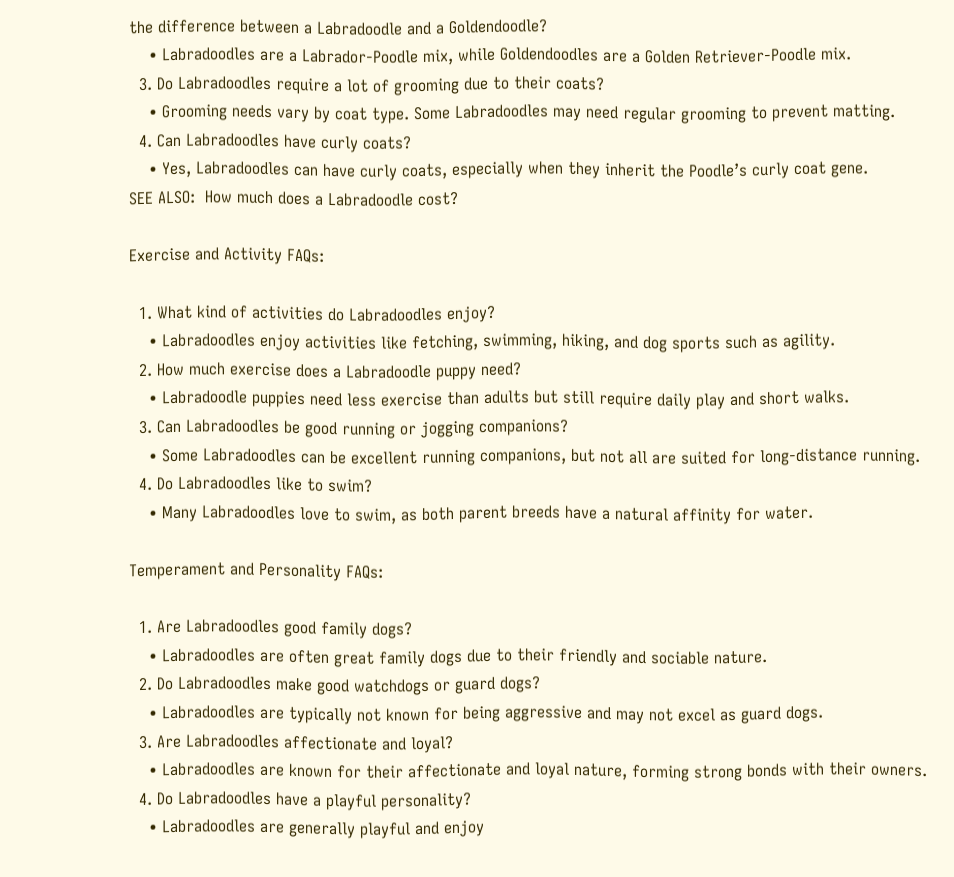the difference between a Labradoodle and a Goldendoodle?
    • Labradoodles are a Labrador-Poodle mix, while Goldendoodles are a Golden Retriever-Poodle mix.
  3. Do Labradoodles require a lot of grooming due to their coats?
    • Grooming needs vary by coat type. Some Labradoodles may need regular grooming to prevent matting.
  4. Can Labradoodles have curly coats?
    • Yes, Labradoodles can have curly coats, especially when they inherit the Poodle’s curly coat gene.
SEE ALSO:  How much does a Labradoodle cost?

Exercise and Activity FAQs:

  1. What kind of activities do Labradoodles enjoy?
    • Labradoodles enjoy activities like fetching, swimming, hiking, and dog sports such as agility.
  2. How much exercise does a Labradoodle puppy need?
    • Labradoodle puppies need less exercise than adults but still require daily play and short walks.
  3. Can Labradoodles be good running or jogging companions?
    • Some Labradoodles can be excellent running companions, but not all are suited for long-distance running.
  4. Do Labradoodles like to swim?
    • Many Labradoodles love to swim, as both parent breeds have a natural affinity for water.

Temperament and Personality FAQs:

  1. Are Labradoodles good family dogs?
    • Labradoodles are often great family dogs due to their friendly and sociable nature.
  2. Do Labradoodles make good watchdogs or guard dogs?
    • Labradoodles are typically not known for being aggressive and may not excel as guard dogs.
  3. Are Labradoodles affectionate and loyal?
    • Labradoodles are known for their affectionate and loyal nature, forming strong bonds with their owners.
  4. Do Labradoodles have a playful personality?
    • Labradoodles are generally playful and enjoy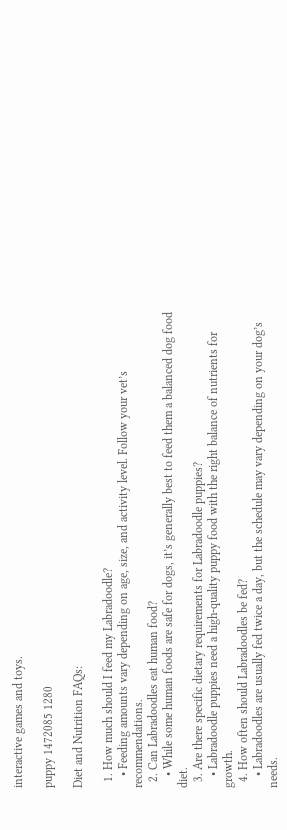interactive games and toys.

puppy 1472085 1280

Diet and Nutrition FAQs:

  1. How much should I feed my Labradoodle?
    • Feeding amounts vary depending on age, size, and activity level. Follow your vet’s recommendations.
  2. Can Labradoodles eat human food?
    • While some human foods are safe for dogs, it’s generally best to feed them a balanced dog food diet.
  3. Are there specific dietary requirements for Labradoodle puppies?
    • Labradoodle puppies need a high-quality puppy food with the right balance of nutrients for growth.
  4. How often should Labradoodles be fed?
    • Labradoodles are usually fed twice a day, but the schedule may vary depending on your dog’s needs.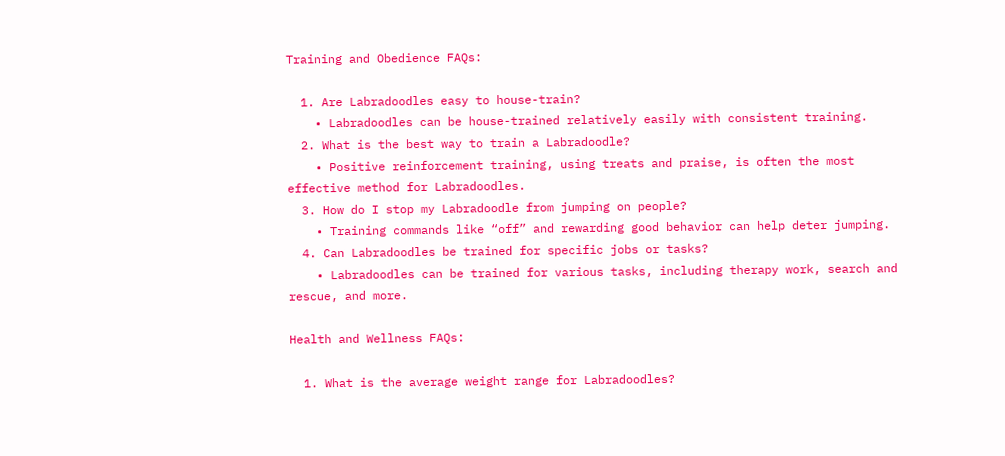Training and Obedience FAQs:

  1. Are Labradoodles easy to house-train?
    • Labradoodles can be house-trained relatively easily with consistent training.
  2. What is the best way to train a Labradoodle?
    • Positive reinforcement training, using treats and praise, is often the most effective method for Labradoodles.
  3. How do I stop my Labradoodle from jumping on people?
    • Training commands like “off” and rewarding good behavior can help deter jumping.
  4. Can Labradoodles be trained for specific jobs or tasks?
    • Labradoodles can be trained for various tasks, including therapy work, search and rescue, and more.

Health and Wellness FAQs:

  1. What is the average weight range for Labradoodles?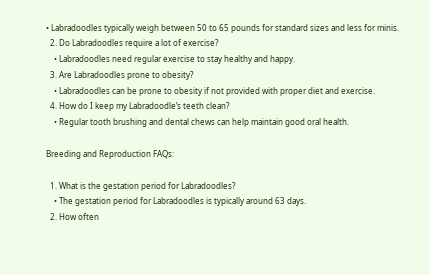• Labradoodles typically weigh between 50 to 65 pounds for standard sizes and less for minis.
  2. Do Labradoodles require a lot of exercise?
    • Labradoodles need regular exercise to stay healthy and happy.
  3. Are Labradoodles prone to obesity?
    • Labradoodles can be prone to obesity if not provided with proper diet and exercise.
  4. How do I keep my Labradoodle’s teeth clean?
    • Regular tooth brushing and dental chews can help maintain good oral health.

Breeding and Reproduction FAQs:

  1. What is the gestation period for Labradoodles?
    • The gestation period for Labradoodles is typically around 63 days.
  2. How often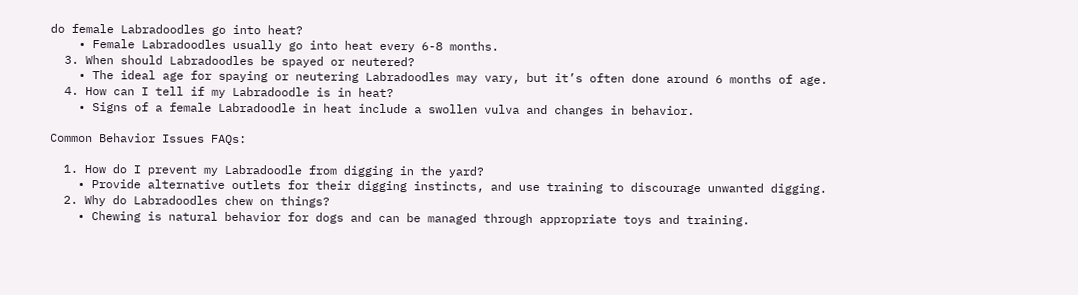do female Labradoodles go into heat?
    • Female Labradoodles usually go into heat every 6-8 months.
  3. When should Labradoodles be spayed or neutered?
    • The ideal age for spaying or neutering Labradoodles may vary, but it’s often done around 6 months of age.
  4. How can I tell if my Labradoodle is in heat?
    • Signs of a female Labradoodle in heat include a swollen vulva and changes in behavior.

Common Behavior Issues FAQs:

  1. How do I prevent my Labradoodle from digging in the yard?
    • Provide alternative outlets for their digging instincts, and use training to discourage unwanted digging.
  2. Why do Labradoodles chew on things?
    • Chewing is natural behavior for dogs and can be managed through appropriate toys and training.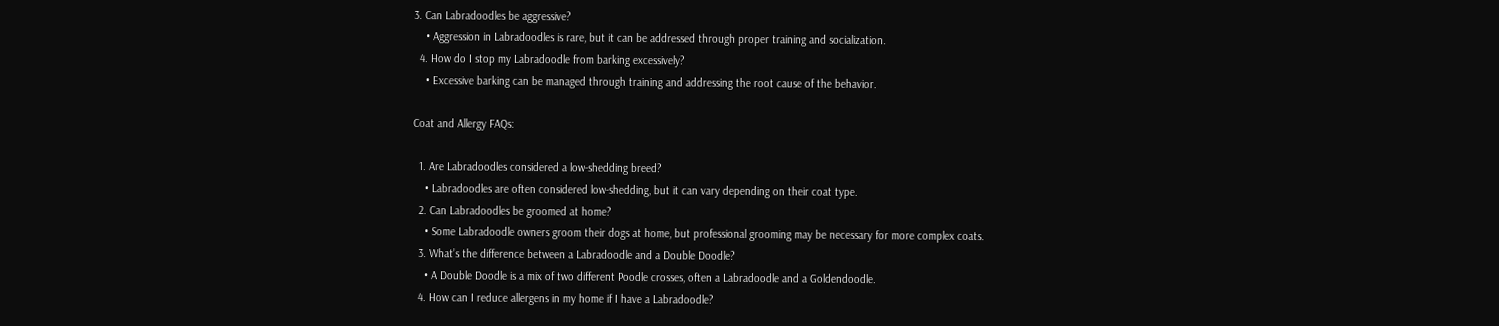3. Can Labradoodles be aggressive?
    • Aggression in Labradoodles is rare, but it can be addressed through proper training and socialization.
  4. How do I stop my Labradoodle from barking excessively?
    • Excessive barking can be managed through training and addressing the root cause of the behavior.

Coat and Allergy FAQs:

  1. Are Labradoodles considered a low-shedding breed?
    • Labradoodles are often considered low-shedding, but it can vary depending on their coat type.
  2. Can Labradoodles be groomed at home?
    • Some Labradoodle owners groom their dogs at home, but professional grooming may be necessary for more complex coats.
  3. What’s the difference between a Labradoodle and a Double Doodle?
    • A Double Doodle is a mix of two different Poodle crosses, often a Labradoodle and a Goldendoodle.
  4. How can I reduce allergens in my home if I have a Labradoodle?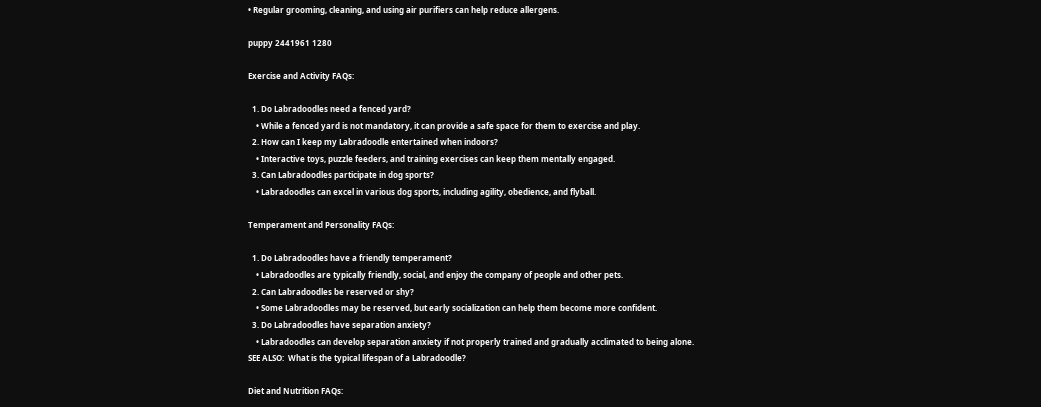• Regular grooming, cleaning, and using air purifiers can help reduce allergens.

puppy 2441961 1280

Exercise and Activity FAQs:

  1. Do Labradoodles need a fenced yard?
    • While a fenced yard is not mandatory, it can provide a safe space for them to exercise and play.
  2. How can I keep my Labradoodle entertained when indoors?
    • Interactive toys, puzzle feeders, and training exercises can keep them mentally engaged.
  3. Can Labradoodles participate in dog sports?
    • Labradoodles can excel in various dog sports, including agility, obedience, and flyball.

Temperament and Personality FAQs:

  1. Do Labradoodles have a friendly temperament?
    • Labradoodles are typically friendly, social, and enjoy the company of people and other pets.
  2. Can Labradoodles be reserved or shy?
    • Some Labradoodles may be reserved, but early socialization can help them become more confident.
  3. Do Labradoodles have separation anxiety?
    • Labradoodles can develop separation anxiety if not properly trained and gradually acclimated to being alone.
SEE ALSO:  What is the typical lifespan of a Labradoodle?

Diet and Nutrition FAQs: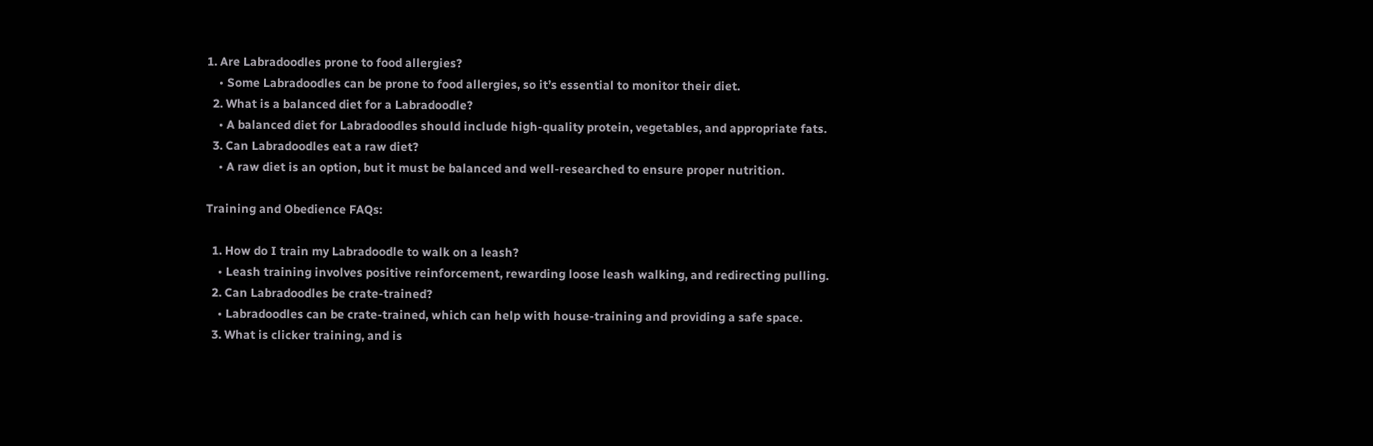1. Are Labradoodles prone to food allergies?
    • Some Labradoodles can be prone to food allergies, so it’s essential to monitor their diet.
  2. What is a balanced diet for a Labradoodle?
    • A balanced diet for Labradoodles should include high-quality protein, vegetables, and appropriate fats.
  3. Can Labradoodles eat a raw diet?
    • A raw diet is an option, but it must be balanced and well-researched to ensure proper nutrition.

Training and Obedience FAQs:

  1. How do I train my Labradoodle to walk on a leash?
    • Leash training involves positive reinforcement, rewarding loose leash walking, and redirecting pulling.
  2. Can Labradoodles be crate-trained?
    • Labradoodles can be crate-trained, which can help with house-training and providing a safe space.
  3. What is clicker training, and is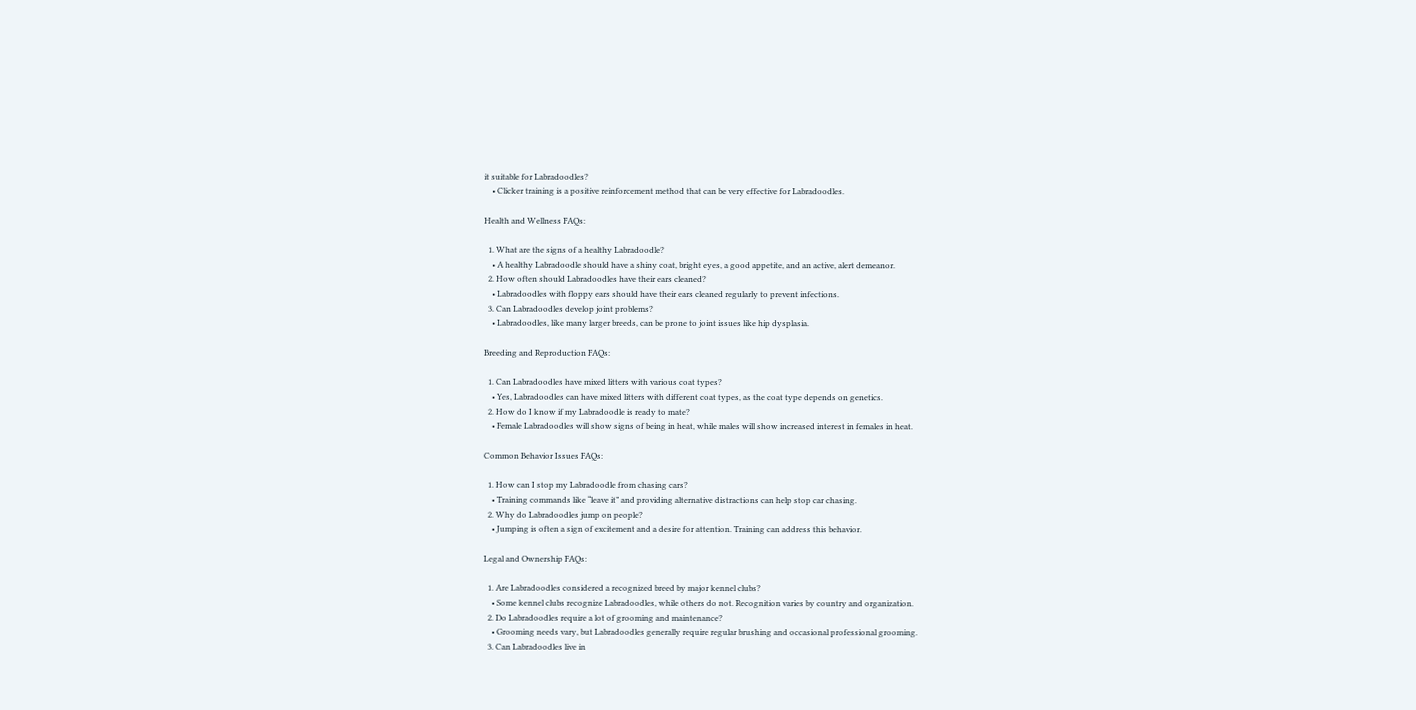it suitable for Labradoodles?
    • Clicker training is a positive reinforcement method that can be very effective for Labradoodles.

Health and Wellness FAQs:

  1. What are the signs of a healthy Labradoodle?
    • A healthy Labradoodle should have a shiny coat, bright eyes, a good appetite, and an active, alert demeanor.
  2. How often should Labradoodles have their ears cleaned?
    • Labradoodles with floppy ears should have their ears cleaned regularly to prevent infections.
  3. Can Labradoodles develop joint problems?
    • Labradoodles, like many larger breeds, can be prone to joint issues like hip dysplasia.

Breeding and Reproduction FAQs:

  1. Can Labradoodles have mixed litters with various coat types?
    • Yes, Labradoodles can have mixed litters with different coat types, as the coat type depends on genetics.
  2. How do I know if my Labradoodle is ready to mate?
    • Female Labradoodles will show signs of being in heat, while males will show increased interest in females in heat.

Common Behavior Issues FAQs:

  1. How can I stop my Labradoodle from chasing cars?
    • Training commands like “leave it” and providing alternative distractions can help stop car chasing.
  2. Why do Labradoodles jump on people?
    • Jumping is often a sign of excitement and a desire for attention. Training can address this behavior.

Legal and Ownership FAQs:

  1. Are Labradoodles considered a recognized breed by major kennel clubs?
    • Some kennel clubs recognize Labradoodles, while others do not. Recognition varies by country and organization.
  2. Do Labradoodles require a lot of grooming and maintenance?
    • Grooming needs vary, but Labradoodles generally require regular brushing and occasional professional grooming.
  3. Can Labradoodles live in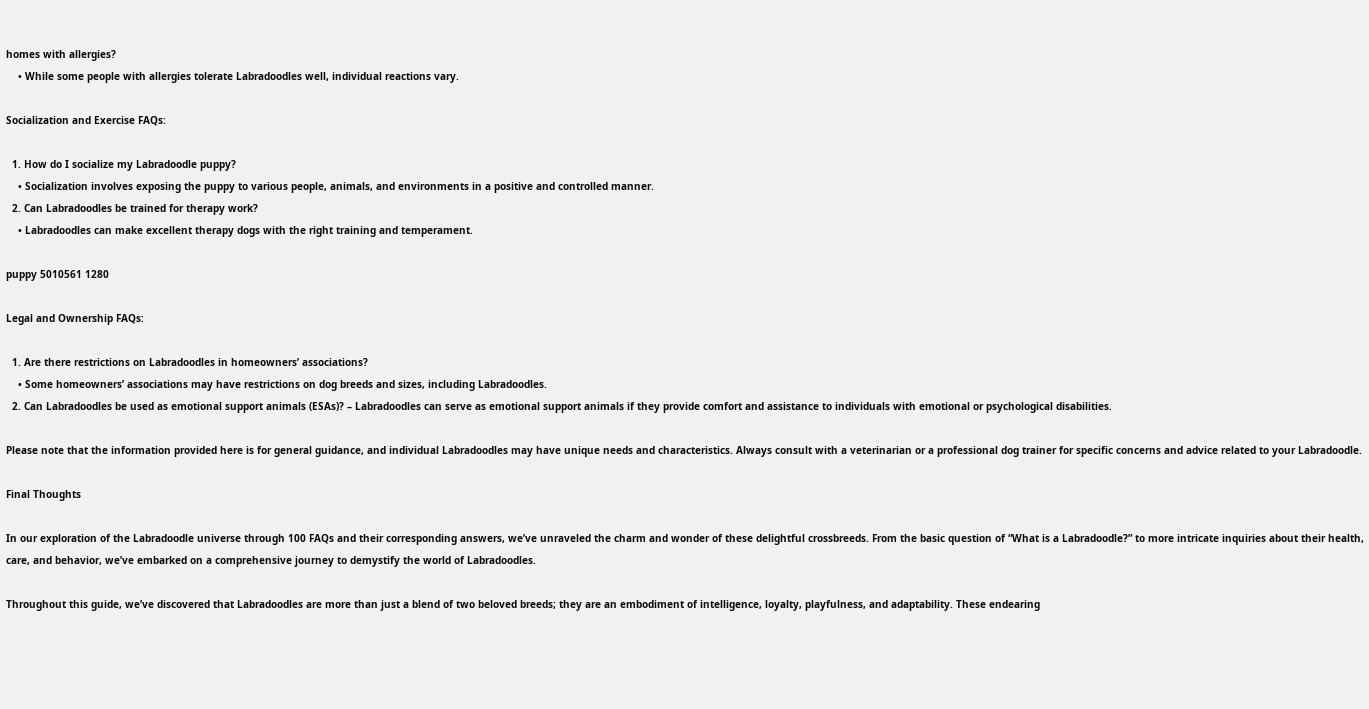homes with allergies?
    • While some people with allergies tolerate Labradoodles well, individual reactions vary.

Socialization and Exercise FAQs:

  1. How do I socialize my Labradoodle puppy?
    • Socialization involves exposing the puppy to various people, animals, and environments in a positive and controlled manner.
  2. Can Labradoodles be trained for therapy work?
    • Labradoodles can make excellent therapy dogs with the right training and temperament.

puppy 5010561 1280

Legal and Ownership FAQs:

  1. Are there restrictions on Labradoodles in homeowners’ associations?
    • Some homeowners’ associations may have restrictions on dog breeds and sizes, including Labradoodles.
  2. Can Labradoodles be used as emotional support animals (ESAs)? – Labradoodles can serve as emotional support animals if they provide comfort and assistance to individuals with emotional or psychological disabilities.

Please note that the information provided here is for general guidance, and individual Labradoodles may have unique needs and characteristics. Always consult with a veterinarian or a professional dog trainer for specific concerns and advice related to your Labradoodle.

Final Thoughts

In our exploration of the Labradoodle universe through 100 FAQs and their corresponding answers, we’ve unraveled the charm and wonder of these delightful crossbreeds. From the basic question of “What is a Labradoodle?” to more intricate inquiries about their health, care, and behavior, we’ve embarked on a comprehensive journey to demystify the world of Labradoodles.

Throughout this guide, we’ve discovered that Labradoodles are more than just a blend of two beloved breeds; they are an embodiment of intelligence, loyalty, playfulness, and adaptability. These endearing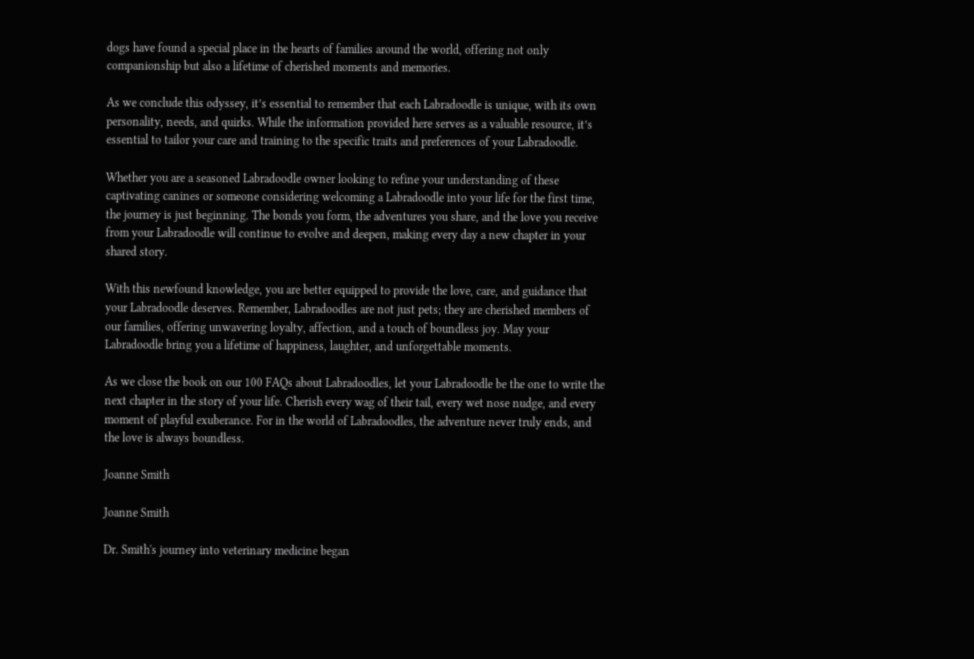dogs have found a special place in the hearts of families around the world, offering not only companionship but also a lifetime of cherished moments and memories.

As we conclude this odyssey, it’s essential to remember that each Labradoodle is unique, with its own personality, needs, and quirks. While the information provided here serves as a valuable resource, it’s essential to tailor your care and training to the specific traits and preferences of your Labradoodle.

Whether you are a seasoned Labradoodle owner looking to refine your understanding of these captivating canines or someone considering welcoming a Labradoodle into your life for the first time, the journey is just beginning. The bonds you form, the adventures you share, and the love you receive from your Labradoodle will continue to evolve and deepen, making every day a new chapter in your shared story.

With this newfound knowledge, you are better equipped to provide the love, care, and guidance that your Labradoodle deserves. Remember, Labradoodles are not just pets; they are cherished members of our families, offering unwavering loyalty, affection, and a touch of boundless joy. May your Labradoodle bring you a lifetime of happiness, laughter, and unforgettable moments.

As we close the book on our 100 FAQs about Labradoodles, let your Labradoodle be the one to write the next chapter in the story of your life. Cherish every wag of their tail, every wet nose nudge, and every moment of playful exuberance. For in the world of Labradoodles, the adventure never truly ends, and the love is always boundless.

Joanne Smith

Joanne Smith

Dr. Smith's journey into veterinary medicine began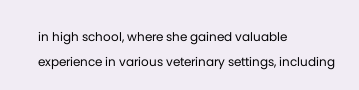in high school, where she gained valuable experience in various veterinary settings, including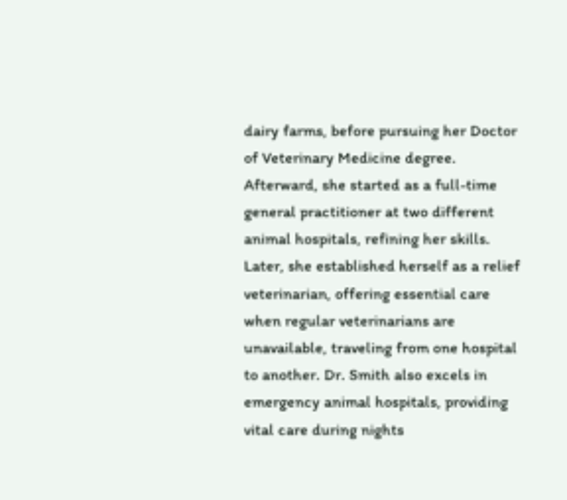dairy farms, before pursuing her Doctor of Veterinary Medicine degree. Afterward, she started as a full-time general practitioner at two different animal hospitals, refining her skills. Later, she established herself as a relief veterinarian, offering essential care when regular veterinarians are unavailable, traveling from one hospital to another. Dr. Smith also excels in emergency animal hospitals, providing vital care during nights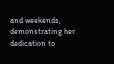and weekends, demonstrating her dedication to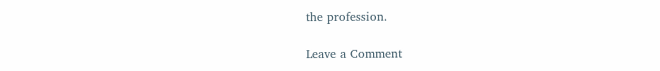the profession.

Leave a Comment